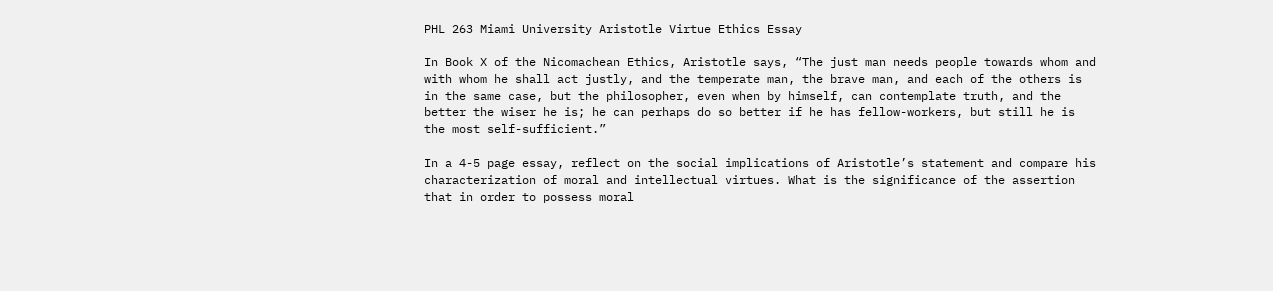PHL 263 Miami University Aristotle Virtue Ethics Essay

In Book X of the Nicomachean Ethics, Aristotle says, “The just man needs people towards whom and with whom he shall act justly, and the temperate man, the brave man, and each of the others is in the same case, but the philosopher, even when by himself, can contemplate truth, and the better the wiser he is; he can perhaps do so better if he has fellow-workers, but still he is the most self-sufficient.”

In a 4-5 page essay, reflect on the social implications of Aristotle’s statement and compare his characterization of moral and intellectual virtues. What is the significance of the assertion that in order to possess moral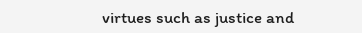virtues such as justice and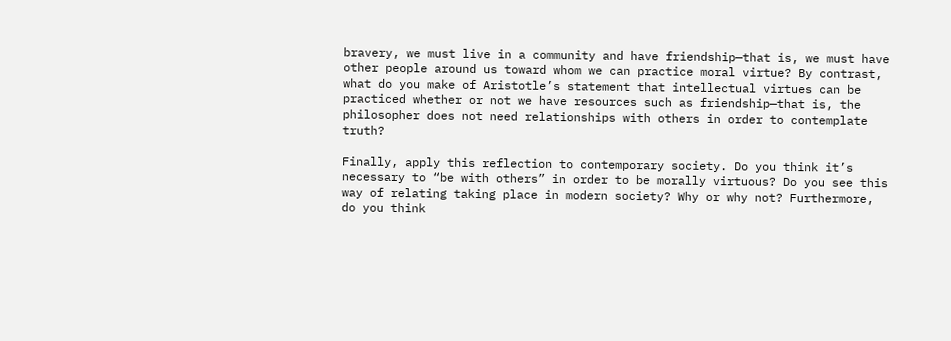bravery, we must live in a community and have friendship—that is, we must have other people around us toward whom we can practice moral virtue? By contrast, what do you make of Aristotle’s statement that intellectual virtues can be practiced whether or not we have resources such as friendship—that is, the philosopher does not need relationships with others in order to contemplate truth?

Finally, apply this reflection to contemporary society. Do you think it’s necessary to “be with others” in order to be morally virtuous? Do you see this way of relating taking place in modern society? Why or why not? Furthermore, do you think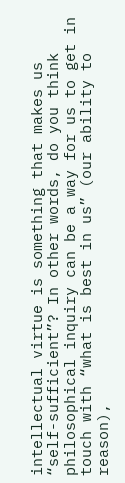intellectual virtue is something that makes us “self-sufficient”? In other words, do you think philosophical inquiry can be a way for us to get in touch with “what is best in us” (our ability to reason),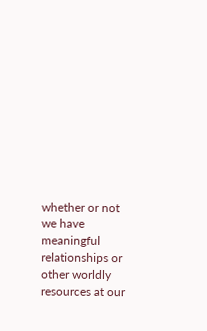whether or not we have meaningful relationships or other worldly resources at our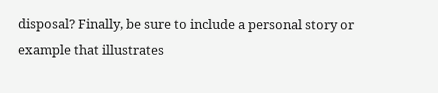disposal? Finally, be sure to include a personal story or example that illustrates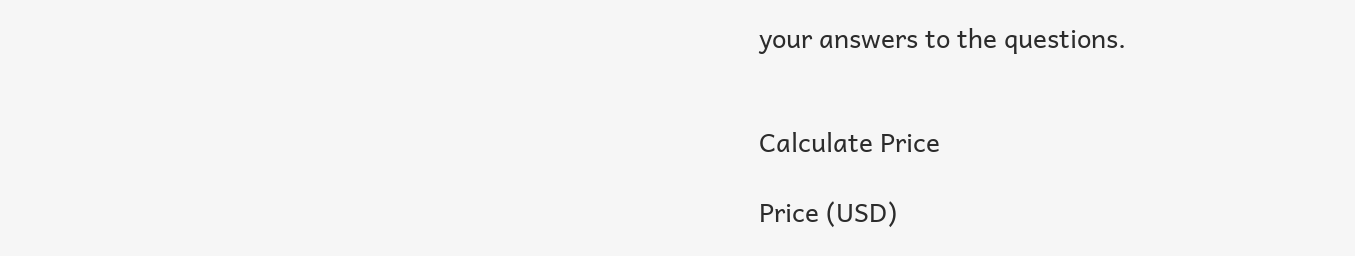your answers to the questions.


Calculate Price

Price (USD)